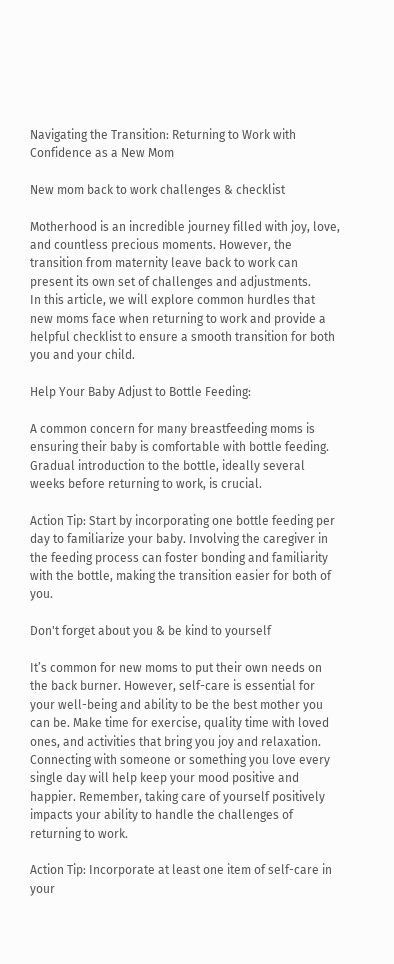Navigating the Transition: Returning to Work with Confidence as a New Mom

New mom back to work challenges & checklist

Motherhood is an incredible journey filled with joy, love, and countless precious moments. However, the transition from maternity leave back to work can present its own set of challenges and adjustments.
In this article, we will explore common hurdles that new moms face when returning to work and provide a helpful checklist to ensure a smooth transition for both you and your child.

Help Your Baby Adjust to Bottle Feeding:

A common concern for many breastfeeding moms is ensuring their baby is comfortable with bottle feeding. Gradual introduction to the bottle, ideally several weeks before returning to work, is crucial.

Action Tip: Start by incorporating one bottle feeding per day to familiarize your baby. Involving the caregiver in the feeding process can foster bonding and familiarity with the bottle, making the transition easier for both of you.

Don't forget about you & be kind to yourself

It’s common for new moms to put their own needs on the back burner. However, self-care is essential for your well-being and ability to be the best mother you can be. Make time for exercise, quality time with loved ones, and activities that bring you joy and relaxation. Connecting with someone or something you love every single day will help keep your mood positive and happier. Remember, taking care of yourself positively impacts your ability to handle the challenges of returning to work.

Action Tip: Incorporate at least one item of self-care in your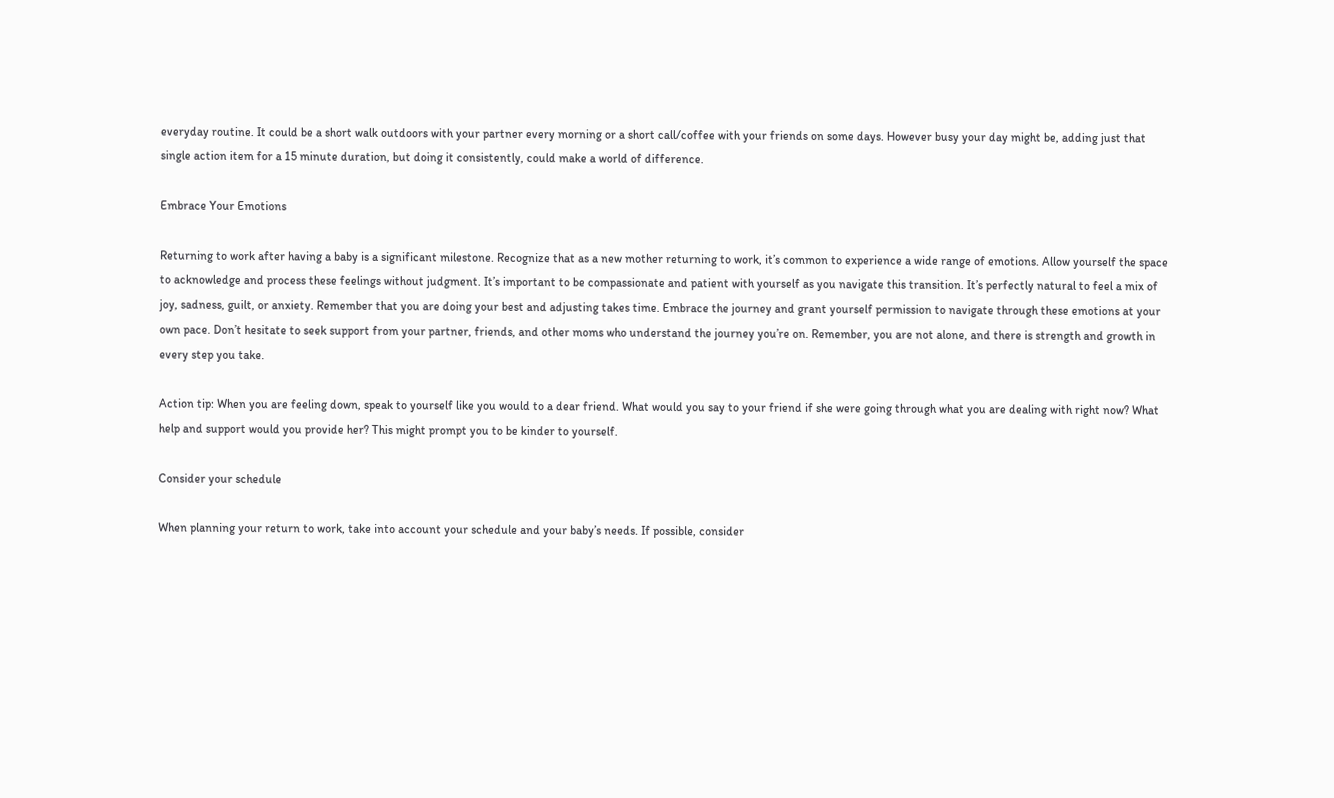everyday routine. It could be a short walk outdoors with your partner every morning or a short call/coffee with your friends on some days. However busy your day might be, adding just that single action item for a 15 minute duration, but doing it consistently, could make a world of difference.

Embrace Your Emotions

Returning to work after having a baby is a significant milestone. Recognize that as a new mother returning to work, it’s common to experience a wide range of emotions. Allow yourself the space to acknowledge and process these feelings without judgment. It’s important to be compassionate and patient with yourself as you navigate this transition. It’s perfectly natural to feel a mix of joy, sadness, guilt, or anxiety. Remember that you are doing your best and adjusting takes time. Embrace the journey and grant yourself permission to navigate through these emotions at your own pace. Don’t hesitate to seek support from your partner, friends, and other moms who understand the journey you’re on. Remember, you are not alone, and there is strength and growth in every step you take.

Action tip: When you are feeling down, speak to yourself like you would to a dear friend. What would you say to your friend if she were going through what you are dealing with right now? What help and support would you provide her? This might prompt you to be kinder to yourself.

Consider your schedule

When planning your return to work, take into account your schedule and your baby’s needs. If possible, consider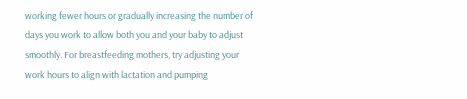working fewer hours or gradually increasing the number of days you work to allow both you and your baby to adjust smoothly. For breastfeeding mothers, try adjusting your work hours to align with lactation and pumping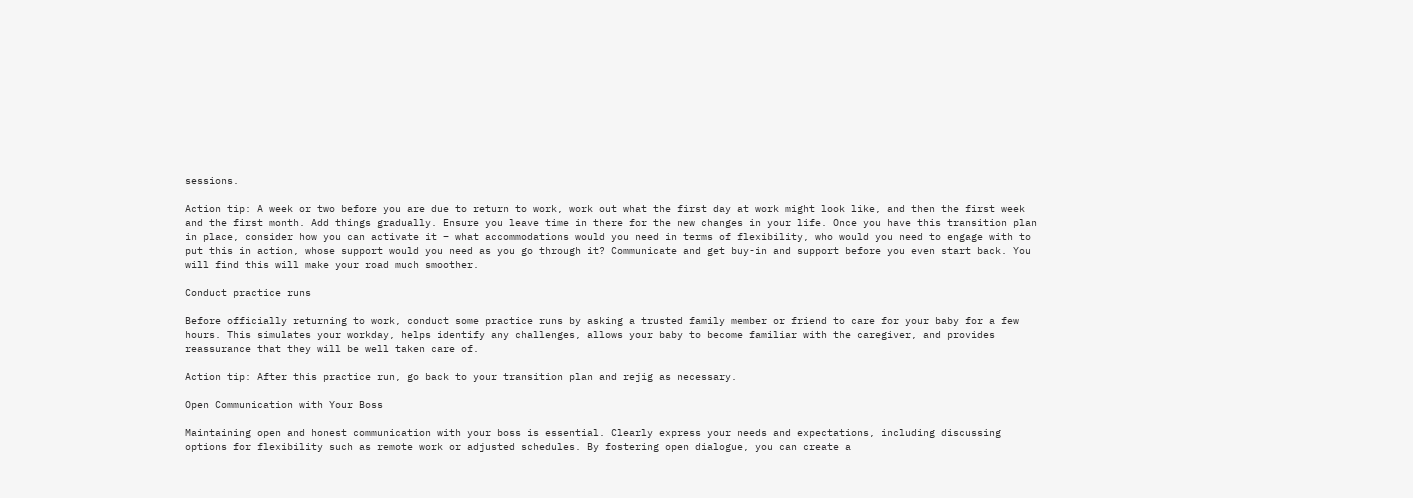sessions.

Action tip: A week or two before you are due to return to work, work out what the first day at work might look like, and then the first week and the first month. Add things gradually. Ensure you leave time in there for the new changes in your life. Once you have this transition plan in place, consider how you can activate it – what accommodations would you need in terms of flexibility, who would you need to engage with to put this in action, whose support would you need as you go through it? Communicate and get buy-in and support before you even start back. You will find this will make your road much smoother.

Conduct practice runs

Before officially returning to work, conduct some practice runs by asking a trusted family member or friend to care for your baby for a few hours. This simulates your workday, helps identify any challenges, allows your baby to become familiar with the caregiver, and provides reassurance that they will be well taken care of.

Action tip: After this practice run, go back to your transition plan and rejig as necessary.

Open Communication with Your Boss

Maintaining open and honest communication with your boss is essential. Clearly express your needs and expectations, including discussing options for flexibility such as remote work or adjusted schedules. By fostering open dialogue, you can create a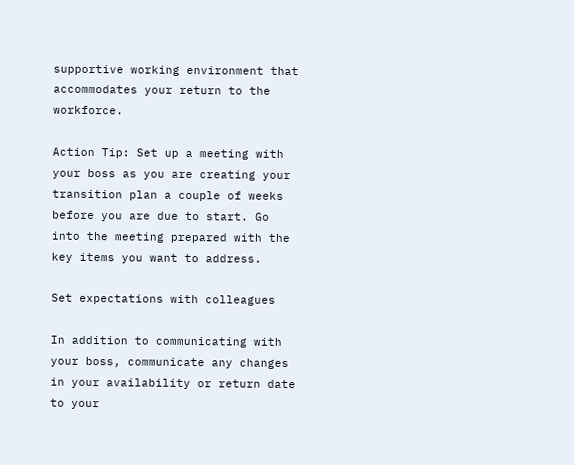supportive working environment that accommodates your return to the workforce.

Action Tip: Set up a meeting with your boss as you are creating your transition plan a couple of weeks before you are due to start. Go into the meeting prepared with the key items you want to address.

Set expectations with colleagues

In addition to communicating with your boss, communicate any changes in your availability or return date to your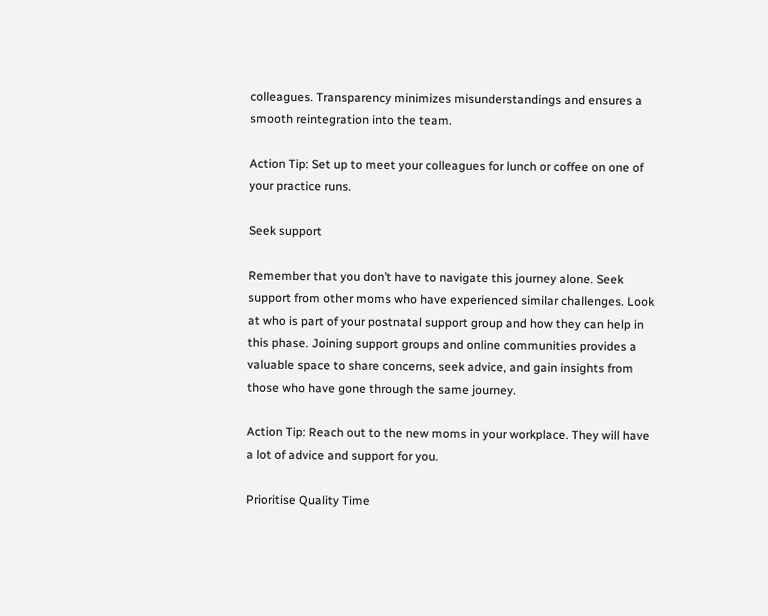colleagues. Transparency minimizes misunderstandings and ensures a smooth reintegration into the team.

Action Tip: Set up to meet your colleagues for lunch or coffee on one of your practice runs.

Seek support

Remember that you don’t have to navigate this journey alone. Seek support from other moms who have experienced similar challenges. Look at who is part of your postnatal support group and how they can help in this phase. Joining support groups and online communities provides a valuable space to share concerns, seek advice, and gain insights from those who have gone through the same journey.

Action Tip: Reach out to the new moms in your workplace. They will have a lot of advice and support for you.

Prioritise Quality Time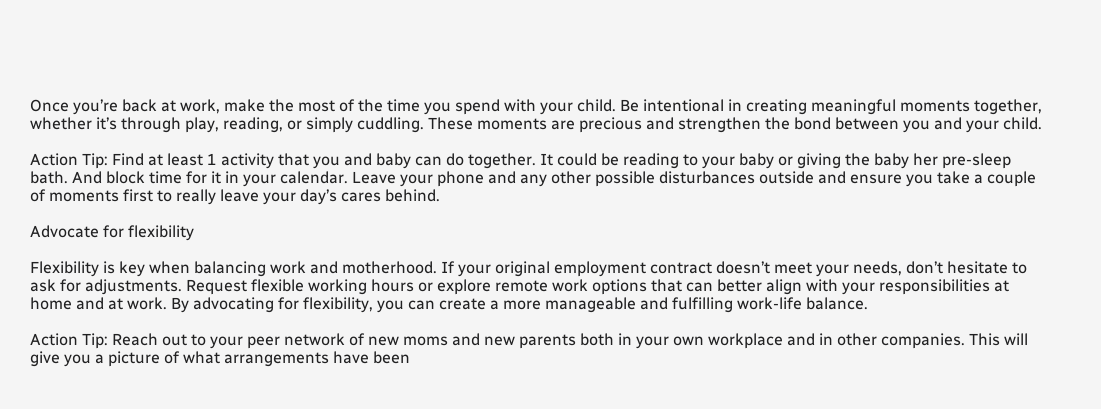Once you’re back at work, make the most of the time you spend with your child. Be intentional in creating meaningful moments together, whether it’s through play, reading, or simply cuddling. These moments are precious and strengthen the bond between you and your child.

Action Tip: Find at least 1 activity that you and baby can do together. It could be reading to your baby or giving the baby her pre-sleep bath. And block time for it in your calendar. Leave your phone and any other possible disturbances outside and ensure you take a couple of moments first to really leave your day’s cares behind.

Advocate for flexibility

Flexibility is key when balancing work and motherhood. If your original employment contract doesn’t meet your needs, don’t hesitate to ask for adjustments. Request flexible working hours or explore remote work options that can better align with your responsibilities at home and at work. By advocating for flexibility, you can create a more manageable and fulfilling work-life balance.

Action Tip: Reach out to your peer network of new moms and new parents both in your own workplace and in other companies. This will give you a picture of what arrangements have been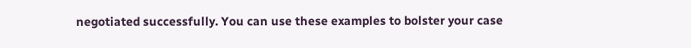negotiated successfully. You can use these examples to bolster your case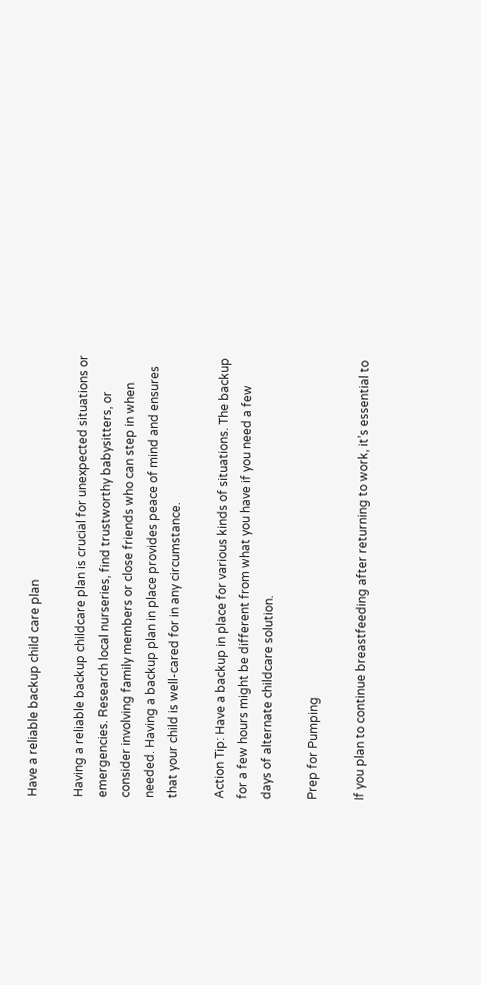Have a reliable backup child care plan

Having a reliable backup childcare plan is crucial for unexpected situations or emergencies. Research local nurseries, find trustworthy babysitters, or consider involving family members or close friends who can step in when needed. Having a backup plan in place provides peace of mind and ensures that your child is well-cared for in any circumstance.

Action Tip: Have a backup in place for various kinds of situations. The backup for a few hours might be different from what you have if you need a few days of alternate childcare solution.

Prep for Pumping

If you plan to continue breastfeeding after returning to work, it’s essential to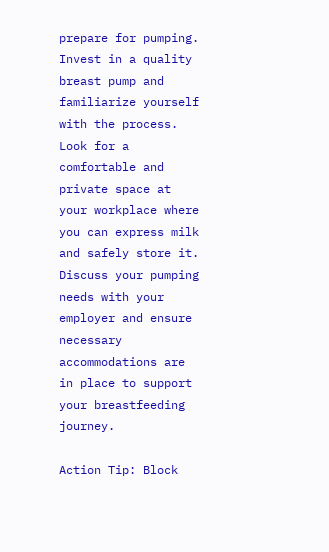prepare for pumping. Invest in a quality breast pump and familiarize yourself with the process. Look for a comfortable and private space at your workplace where you can express milk and safely store it. Discuss your pumping needs with your employer and ensure necessary accommodations are in place to support your breastfeeding journey.

Action Tip: Block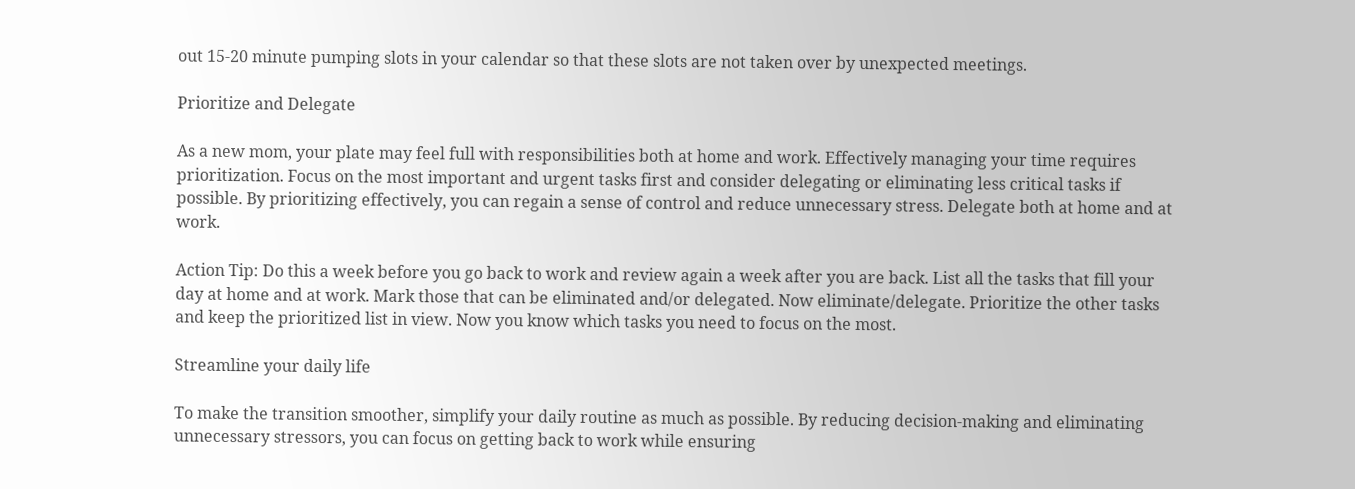out 15-20 minute pumping slots in your calendar so that these slots are not taken over by unexpected meetings.

Prioritize and Delegate

As a new mom, your plate may feel full with responsibilities both at home and work. Effectively managing your time requires prioritization. Focus on the most important and urgent tasks first and consider delegating or eliminating less critical tasks if possible. By prioritizing effectively, you can regain a sense of control and reduce unnecessary stress. Delegate both at home and at work.

Action Tip: Do this a week before you go back to work and review again a week after you are back. List all the tasks that fill your day at home and at work. Mark those that can be eliminated and/or delegated. Now eliminate/delegate. Prioritize the other tasks and keep the prioritized list in view. Now you know which tasks you need to focus on the most.

Streamline your daily life

To make the transition smoother, simplify your daily routine as much as possible. By reducing decision-making and eliminating unnecessary stressors, you can focus on getting back to work while ensuring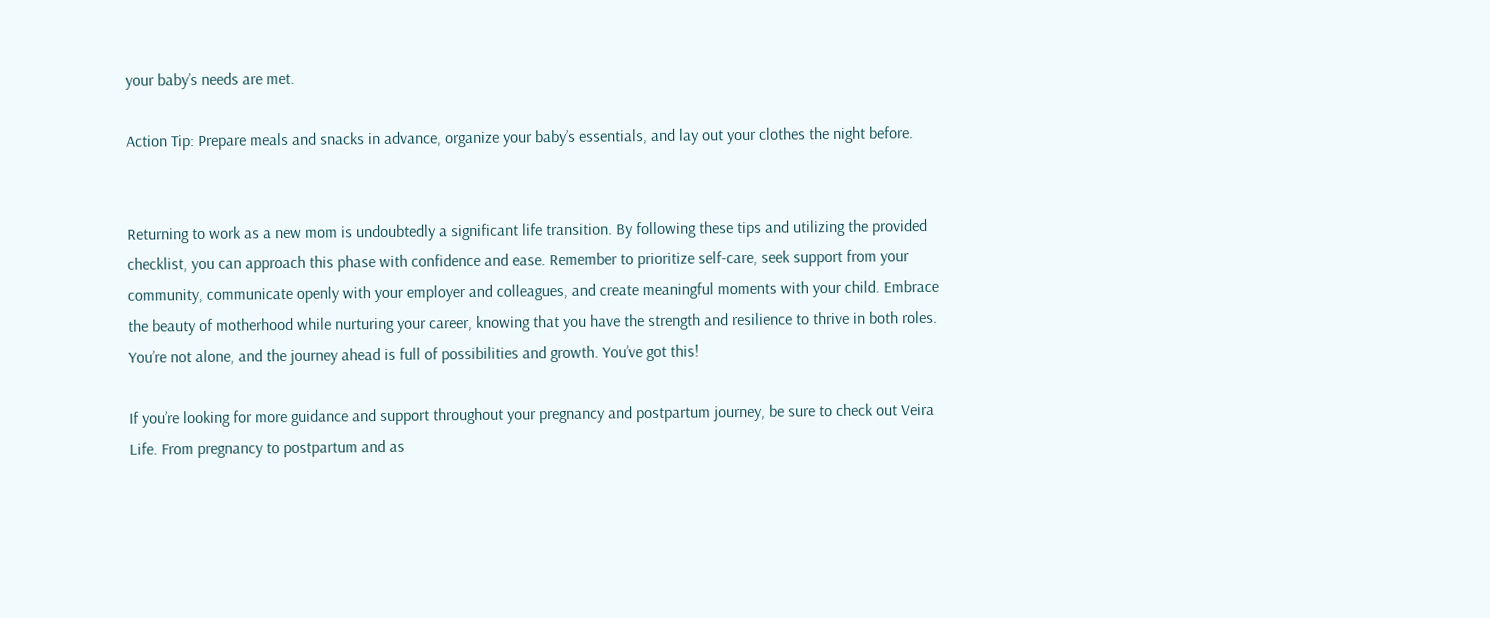your baby’s needs are met.

Action Tip: Prepare meals and snacks in advance, organize your baby’s essentials, and lay out your clothes the night before.


Returning to work as a new mom is undoubtedly a significant life transition. By following these tips and utilizing the provided checklist, you can approach this phase with confidence and ease. Remember to prioritize self-care, seek support from your community, communicate openly with your employer and colleagues, and create meaningful moments with your child. Embrace the beauty of motherhood while nurturing your career, knowing that you have the strength and resilience to thrive in both roles. You’re not alone, and the journey ahead is full of possibilities and growth. You’ve got this!

If you’re looking for more guidance and support throughout your pregnancy and postpartum journey, be sure to check out Veira Life. From pregnancy to postpartum and as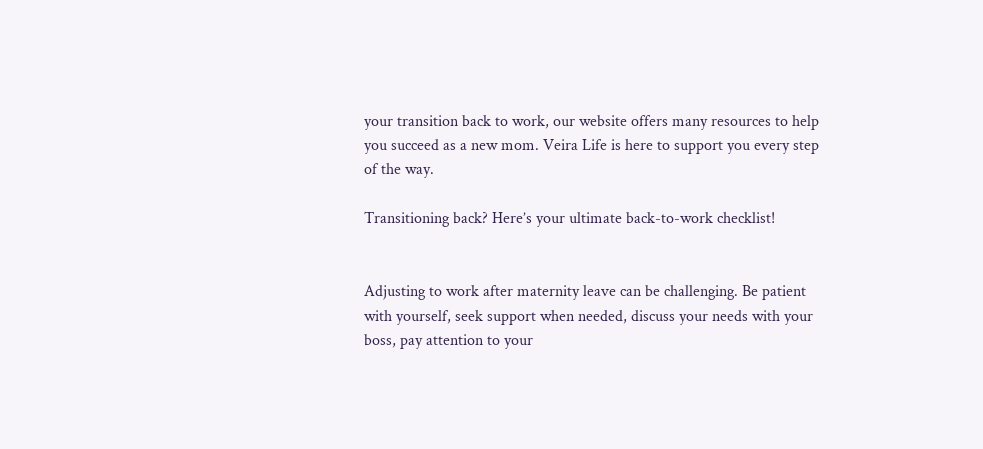your transition back to work, our website offers many resources to help you succeed as a new mom. Veira Life is here to support you every step of the way.

Transitioning back? Here’s your ultimate back-to-work checklist!


Adjusting to work after maternity leave can be challenging. Be patient with yourself, seek support when needed, discuss your needs with your boss, pay attention to your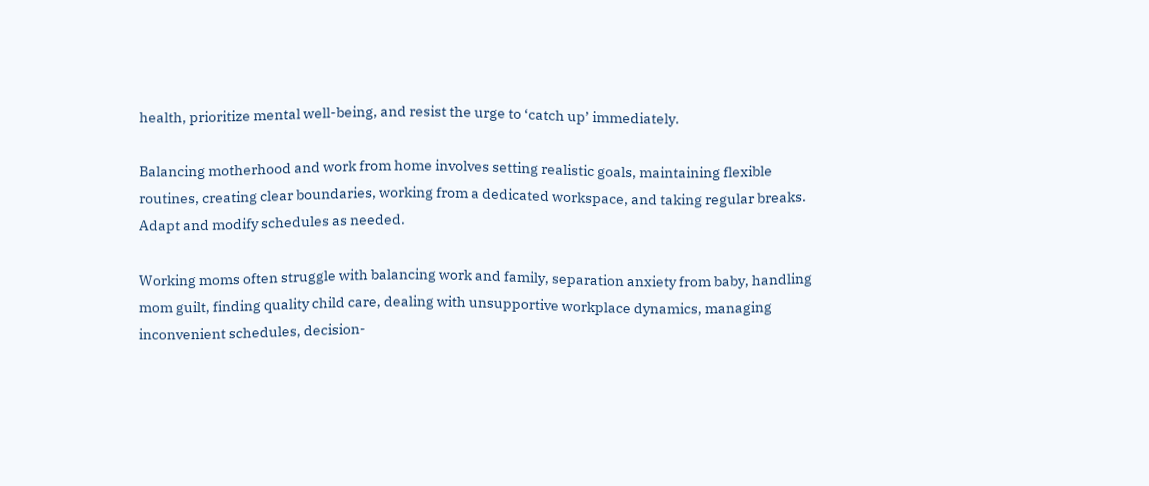health, prioritize mental well-being, and resist the urge to ‘catch up’ immediately.

Balancing motherhood and work from home involves setting realistic goals, maintaining flexible routines, creating clear boundaries, working from a dedicated workspace, and taking regular breaks. Adapt and modify schedules as needed.

Working moms often struggle with balancing work and family, separation anxiety from baby, handling mom guilt, finding quality child care, dealing with unsupportive workplace dynamics, managing inconvenient schedules, decision-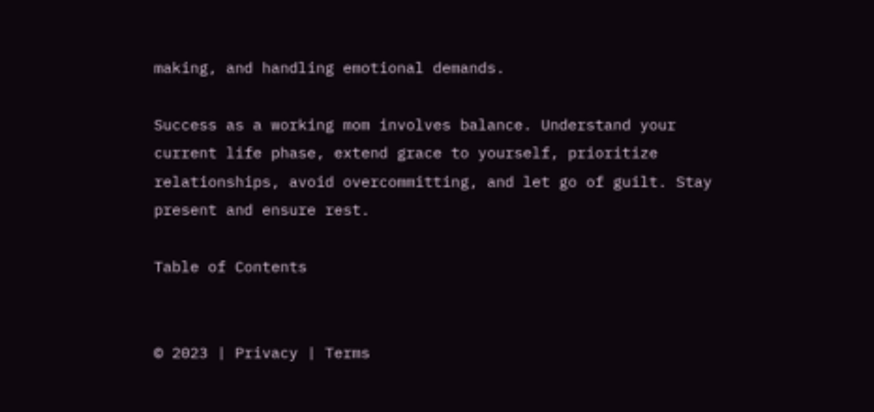making, and handling emotional demands.

Success as a working mom involves balance. Understand your current life phase, extend grace to yourself, prioritize relationships, avoid overcommitting, and let go of guilt. Stay present and ensure rest.

Table of Contents


© 2023 | Privacy | Terms